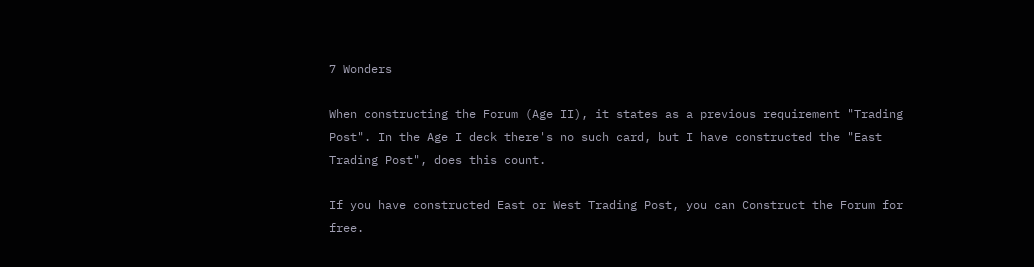7 Wonders

When constructing the Forum (Age II), it states as a previous requirement "Trading Post". In the Age I deck there's no such card, but I have constructed the "East Trading Post", does this count.

If you have constructed East or West Trading Post, you can Construct the Forum for free.